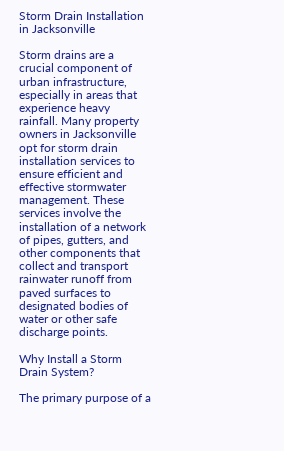Storm Drain Installation in Jacksonville

Storm drains are a crucial component of urban infrastructure, especially in areas that experience heavy rainfall. Many property owners in Jacksonville opt for storm drain installation services to ensure efficient and effective stormwater management. These services involve the installation of a network of pipes, gutters, and other components that collect and transport rainwater runoff from paved surfaces to designated bodies of water or other safe discharge points.

Why Install a Storm Drain System?

The primary purpose of a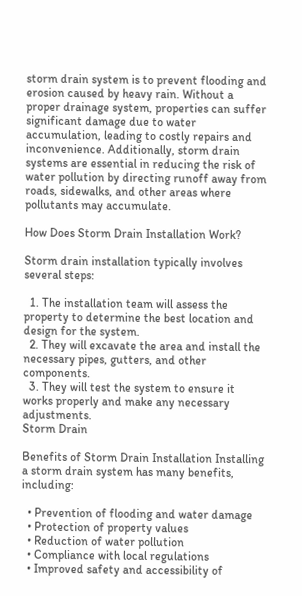storm drain system is to prevent flooding and erosion caused by heavy rain. Without a proper drainage system, properties can suffer significant damage due to water accumulation, leading to costly repairs and inconvenience. Additionally, storm drain systems are essential in reducing the risk of water pollution by directing runoff away from roads, sidewalks, and other areas where pollutants may accumulate.

How Does Storm Drain Installation Work?

Storm drain installation typically involves several steps:

  1. The installation team will assess the property to determine the best location and design for the system.
  2. They will excavate the area and install the necessary pipes, gutters, and other components.
  3. They will test the system to ensure it works properly and make any necessary adjustments.
Storm Drain

Benefits of Storm Drain Installation Installing a storm drain system has many benefits, including:

  • Prevention of flooding and water damage
  • Protection of property values
  • Reduction of water pollution
  • Compliance with local regulations
  • Improved safety and accessibility of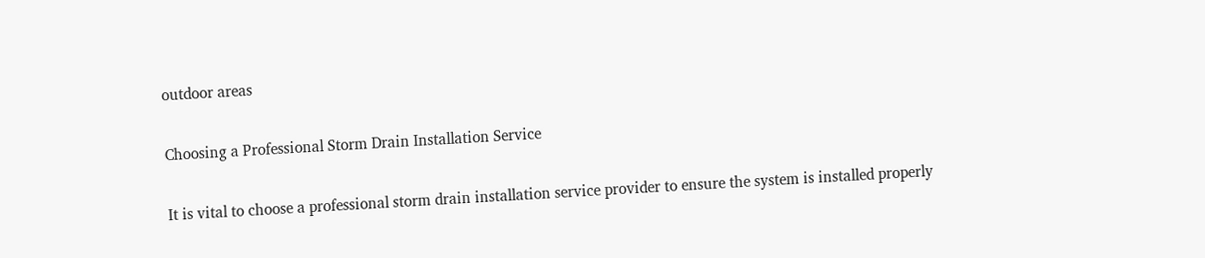outdoor areas

Choosing a Professional Storm Drain Installation Service

It is vital to choose a professional storm drain installation service provider to ensure the system is installed properly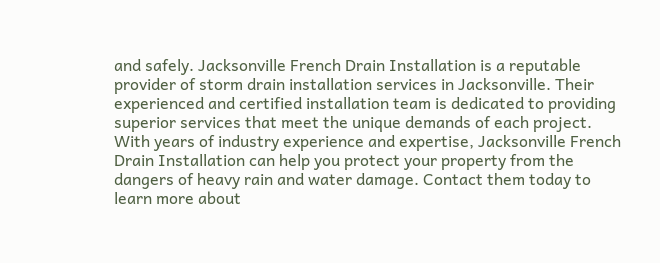and safely. Jacksonville French Drain Installation is a reputable provider of storm drain installation services in Jacksonville. Their experienced and certified installation team is dedicated to providing superior services that meet the unique demands of each project. With years of industry experience and expertise, Jacksonville French Drain Installation can help you protect your property from the dangers of heavy rain and water damage. Contact them today to learn more about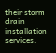their storm drain installation services.